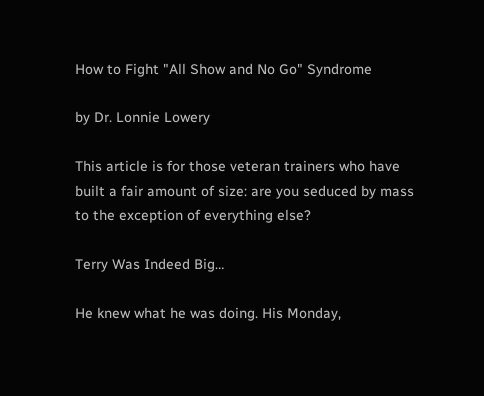How to Fight "All Show and No Go" Syndrome

by Dr. Lonnie Lowery

This article is for those veteran trainers who have built a fair amount of size: are you seduced by mass to the exception of everything else?

Terry Was Indeed Big…

He knew what he was doing. His Monday,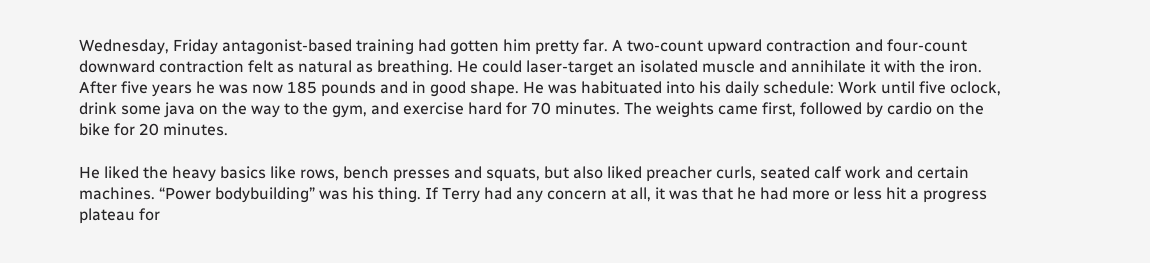Wednesday, Friday antagonist-based training had gotten him pretty far. A two-count upward contraction and four-count downward contraction felt as natural as breathing. He could laser-target an isolated muscle and annihilate it with the iron. After five years he was now 185 pounds and in good shape. He was habituated into his daily schedule: Work until five oclock, drink some java on the way to the gym, and exercise hard for 70 minutes. The weights came first, followed by cardio on the bike for 20 minutes.

He liked the heavy basics like rows, bench presses and squats, but also liked preacher curls, seated calf work and certain machines. “Power bodybuilding” was his thing. If Terry had any concern at all, it was that he had more or less hit a progress plateau for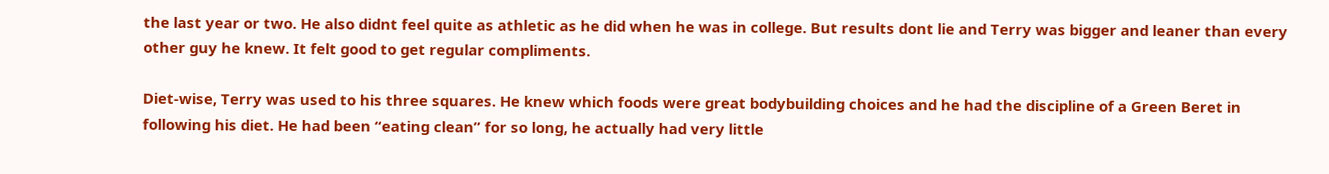the last year or two. He also didnt feel quite as athletic as he did when he was in college. But results dont lie and Terry was bigger and leaner than every other guy he knew. It felt good to get regular compliments.

Diet-wise, Terry was used to his three squares. He knew which foods were great bodybuilding choices and he had the discipline of a Green Beret in following his diet. He had been “eating clean” for so long, he actually had very little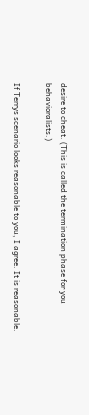desire to cheat. (This is called the termination phase for you behavioralists.)

If Terrys scenario looks reasonable to you, I agree. It is reasonable.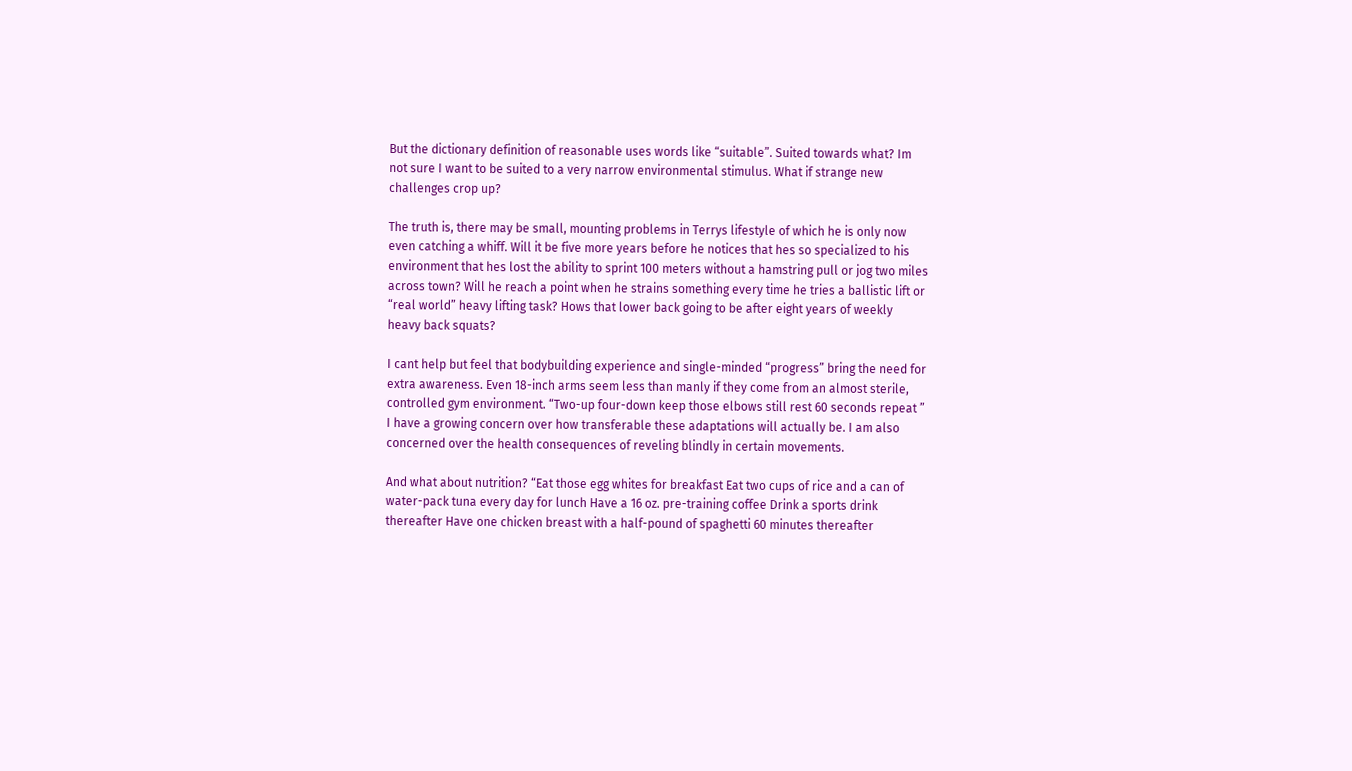But the dictionary definition of reasonable uses words like “suitable”. Suited towards what? Im not sure I want to be suited to a very narrow environmental stimulus. What if strange new challenges crop up?

The truth is, there may be small, mounting problems in Terrys lifestyle of which he is only now even catching a whiff. Will it be five more years before he notices that hes so specialized to his environment that hes lost the ability to sprint 100 meters without a hamstring pull or jog two miles across town? Will he reach a point when he strains something every time he tries a ballistic lift or “real world” heavy lifting task? Hows that lower back going to be after eight years of weekly heavy back squats?

I cant help but feel that bodybuilding experience and single-minded “progress” bring the need for extra awareness. Even 18-inch arms seem less than manly if they come from an almost sterile, controlled gym environment. “Two-up four-down keep those elbows still rest 60 seconds repeat ” I have a growing concern over how transferable these adaptations will actually be. I am also concerned over the health consequences of reveling blindly in certain movements.

And what about nutrition? “Eat those egg whites for breakfast Eat two cups of rice and a can of water-pack tuna every day for lunch Have a 16 oz. pre-training coffee Drink a sports drink thereafter Have one chicken breast with a half-pound of spaghetti 60 minutes thereafter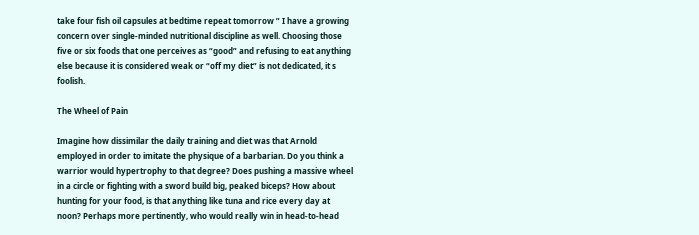take four fish oil capsules at bedtime repeat tomorrow ” I have a growing concern over single-minded nutritional discipline as well. Choosing those five or six foods that one perceives as “good” and refusing to eat anything else because it is considered weak or “off my diet” is not dedicated, it s foolish.

The Wheel of Pain

Imagine how dissimilar the daily training and diet was that Arnold employed in order to imitate the physique of a barbarian. Do you think a warrior would hypertrophy to that degree? Does pushing a massive wheel in a circle or fighting with a sword build big, peaked biceps? How about hunting for your food, is that anything like tuna and rice every day at noon? Perhaps more pertinently, who would really win in head-to-head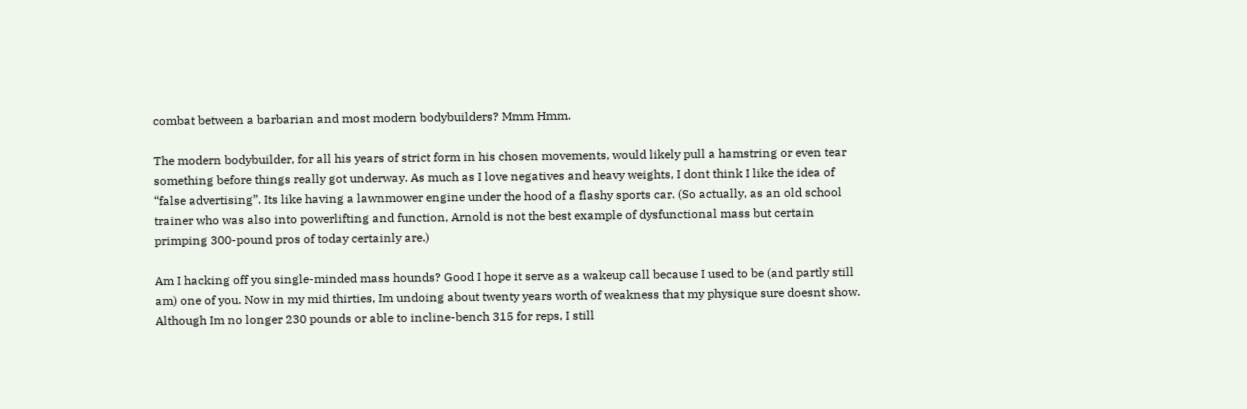combat between a barbarian and most modern bodybuilders? Mmm Hmm.

The modern bodybuilder, for all his years of strict form in his chosen movements, would likely pull a hamstring or even tear something before things really got underway. As much as I love negatives and heavy weights, I dont think I like the idea of “false advertising”. Its like having a lawnmower engine under the hood of a flashy sports car. (So actually, as an old school trainer who was also into powerlifting and function, Arnold is not the best example of dysfunctional mass but certain primping 300-pound pros of today certainly are.)

Am I hacking off you single-minded mass hounds? Good I hope it serve as a wakeup call because I used to be (and partly still am) one of you. Now in my mid thirties, Im undoing about twenty years worth of weakness that my physique sure doesnt show. Although Im no longer 230 pounds or able to incline-bench 315 for reps, I still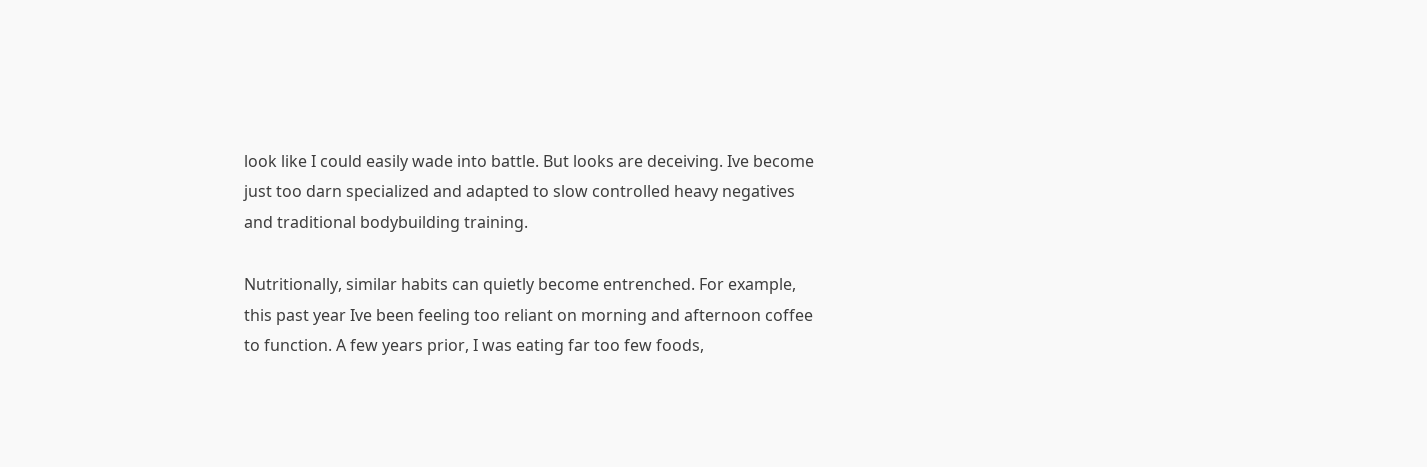look like I could easily wade into battle. But looks are deceiving. Ive become just too darn specialized and adapted to slow controlled heavy negatives and traditional bodybuilding training.

Nutritionally, similar habits can quietly become entrenched. For example, this past year Ive been feeling too reliant on morning and afternoon coffee to function. A few years prior, I was eating far too few foods,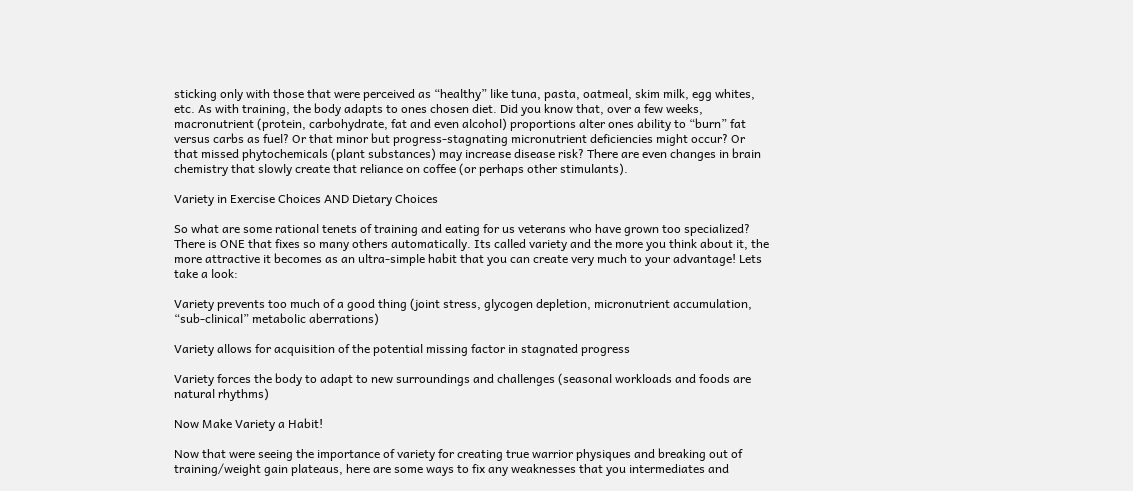sticking only with those that were perceived as “healthy” like tuna, pasta, oatmeal, skim milk, egg whites, etc. As with training, the body adapts to ones chosen diet. Did you know that, over a few weeks, macronutrient (protein, carbohydrate, fat and even alcohol) proportions alter ones ability to “burn” fat versus carbs as fuel? Or that minor but progress-stagnating micronutrient deficiencies might occur? Or that missed phytochemicals (plant substances) may increase disease risk? There are even changes in brain chemistry that slowly create that reliance on coffee (or perhaps other stimulants).

Variety in Exercise Choices AND Dietary Choices

So what are some rational tenets of training and eating for us veterans who have grown too specialized? There is ONE that fixes so many others automatically. Its called variety and the more you think about it, the more attractive it becomes as an ultra-simple habit that you can create very much to your advantage! Lets take a look:

Variety prevents too much of a good thing (joint stress, glycogen depletion, micronutrient accumulation, “sub-clinical” metabolic aberrations)

Variety allows for acquisition of the potential missing factor in stagnated progress

Variety forces the body to adapt to new surroundings and challenges (seasonal workloads and foods are natural rhythms)

Now Make Variety a Habit!

Now that were seeing the importance of variety for creating true warrior physiques and breaking out of training/weight gain plateaus, here are some ways to fix any weaknesses that you intermediates and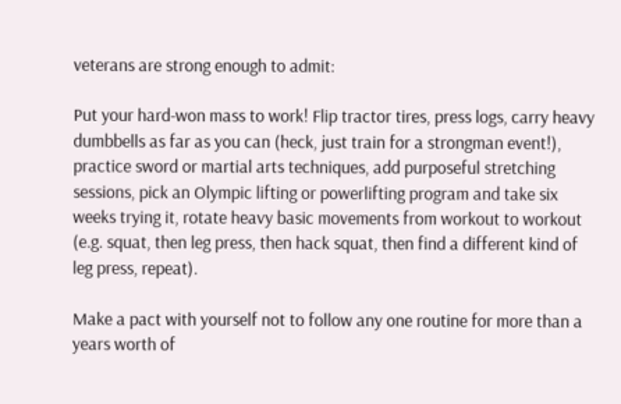veterans are strong enough to admit:

Put your hard-won mass to work! Flip tractor tires, press logs, carry heavy dumbbells as far as you can (heck, just train for a strongman event!), practice sword or martial arts techniques, add purposeful stretching sessions, pick an Olympic lifting or powerlifting program and take six weeks trying it, rotate heavy basic movements from workout to workout (e.g. squat, then leg press, then hack squat, then find a different kind of leg press, repeat).

Make a pact with yourself not to follow any one routine for more than a years worth of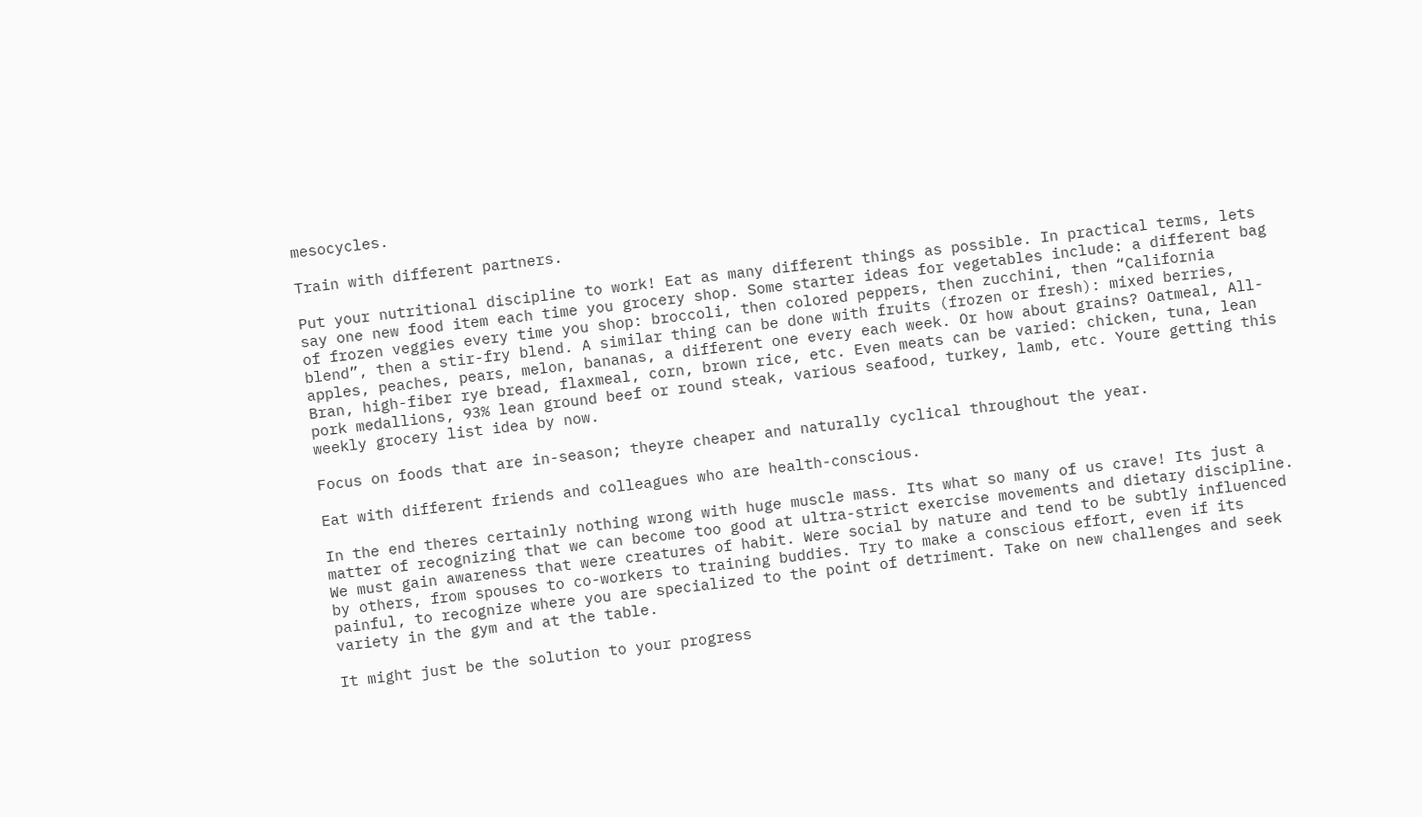mesocycles.

Train with different partners.

Put your nutritional discipline to work! Eat as many different things as possible. In practical terms, lets say one new food item each time you grocery shop. Some starter ideas for vegetables include: a different bag of frozen veggies every time you shop: broccoli, then colored peppers, then zucchini, then “California blend”, then a stir-fry blend. A similar thing can be done with fruits (frozen or fresh): mixed berries, apples, peaches, pears, melon, bananas, a different one every each week. Or how about grains? Oatmeal, All-Bran, high-fiber rye bread, flaxmeal, corn, brown rice, etc. Even meats can be varied: chicken, tuna, lean pork medallions, 93% lean ground beef or round steak, various seafood, turkey, lamb, etc. Youre getting this weekly grocery list idea by now.

Focus on foods that are in-season; theyre cheaper and naturally cyclical throughout the year.

Eat with different friends and colleagues who are health-conscious.

In the end theres certainly nothing wrong with huge muscle mass. Its what so many of us crave! Its just a matter of recognizing that we can become too good at ultra-strict exercise movements and dietary discipline. We must gain awareness that were creatures of habit. Were social by nature and tend to be subtly influenced by others, from spouses to co-workers to training buddies. Try to make a conscious effort, even if its painful, to recognize where you are specialized to the point of detriment. Take on new challenges and seek variety in the gym and at the table.

It might just be the solution to your progress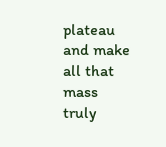plateau and make all that mass truly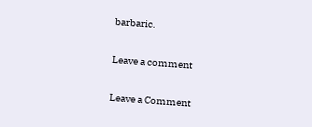barbaric.

Leave a comment

Leave a Comment